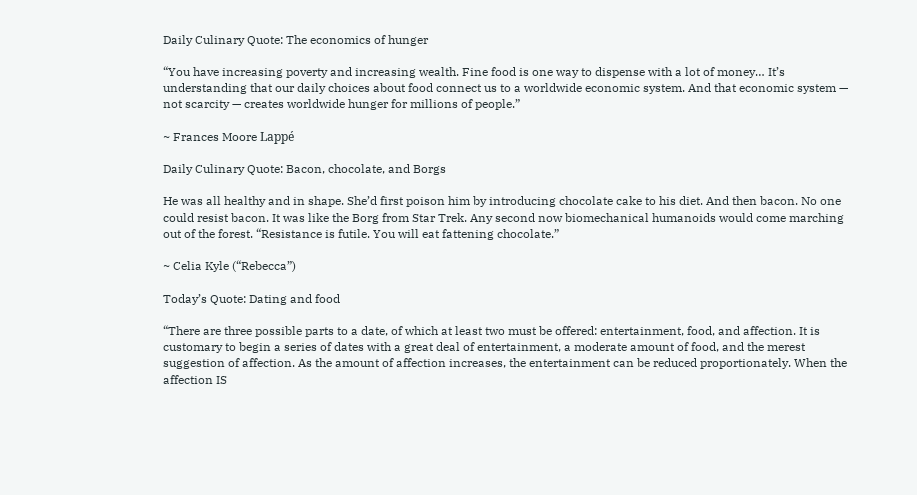Daily Culinary Quote: The economics of hunger

“You have increasing poverty and increasing wealth. Fine food is one way to dispense with a lot of money… It’s understanding that our daily choices about food connect us to a worldwide economic system. And that economic system — not scarcity — creates worldwide hunger for millions of people.”

~ Frances Moore Lappé

Daily Culinary Quote: Bacon, chocolate, and Borgs

He was all healthy and in shape. She’d first poison him by introducing chocolate cake to his diet. And then bacon. No one could resist bacon. It was like the Borg from Star Trek. Any second now biomechanical humanoids would come marching out of the forest. “Resistance is futile. You will eat fattening chocolate.”

~ Celia Kyle (“Rebecca”)

Today’s Quote: Dating and food

“There are three possible parts to a date, of which at least two must be offered: entertainment, food, and affection. It is customary to begin a series of dates with a great deal of entertainment, a moderate amount of food, and the merest suggestion of affection. As the amount of affection increases, the entertainment can be reduced proportionately. When the affection IS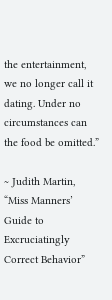the entertainment, we no longer call it dating. Under no circumstances can the food be omitted.”

~ Judith Martin, “Miss Manners’ Guide to Excruciatingly Correct Behavior”